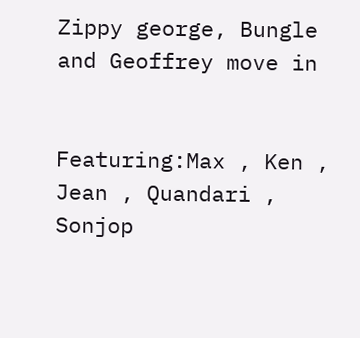Zippy george, Bungle and Geoffrey move in


Featuring:Max , Ken , Jean , Quandari , Sonjop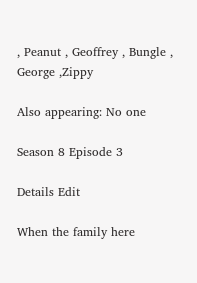, Peanut , Geoffrey , Bungle , George ,Zippy

Also appearing: No one

Season 8 Episode 3

Details Edit

When the family here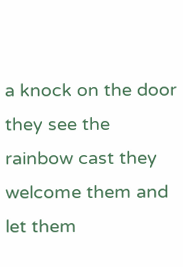a knock on the door they see the rainbow cast they welcome them and let them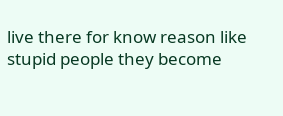live there for know reason like stupid people they become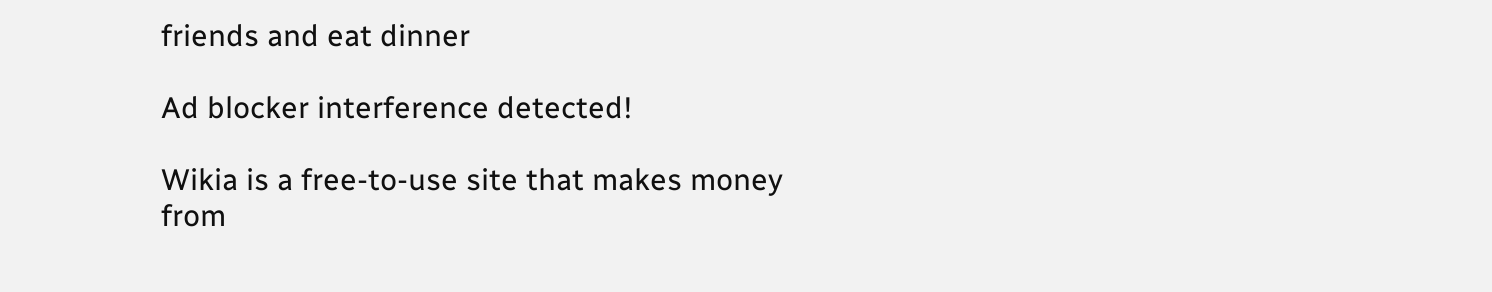friends and eat dinner

Ad blocker interference detected!

Wikia is a free-to-use site that makes money from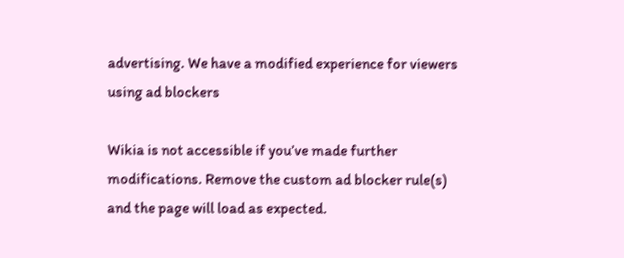advertising. We have a modified experience for viewers using ad blockers

Wikia is not accessible if you’ve made further modifications. Remove the custom ad blocker rule(s) and the page will load as expected.